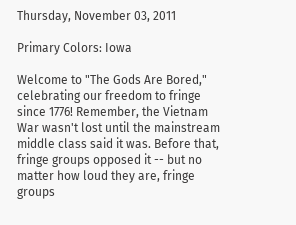Thursday, November 03, 2011

Primary Colors: Iowa

Welcome to "The Gods Are Bored," celebrating our freedom to fringe since 1776! Remember, the Vietnam War wasn't lost until the mainstream middle class said it was. Before that, fringe groups opposed it -- but no matter how loud they are, fringe groups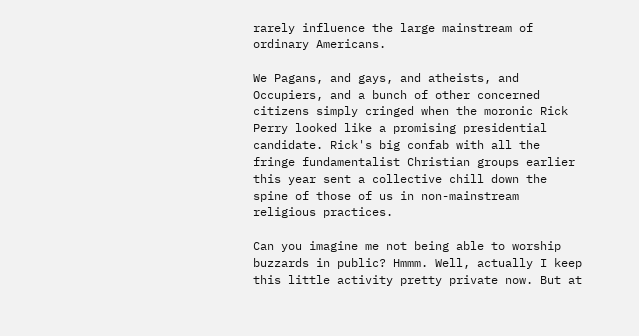rarely influence the large mainstream of ordinary Americans.

We Pagans, and gays, and atheists, and Occupiers, and a bunch of other concerned citizens simply cringed when the moronic Rick Perry looked like a promising presidential candidate. Rick's big confab with all the fringe fundamentalist Christian groups earlier this year sent a collective chill down the spine of those of us in non-mainstream religious practices.

Can you imagine me not being able to worship buzzards in public? Hmmm. Well, actually I keep this little activity pretty private now. But at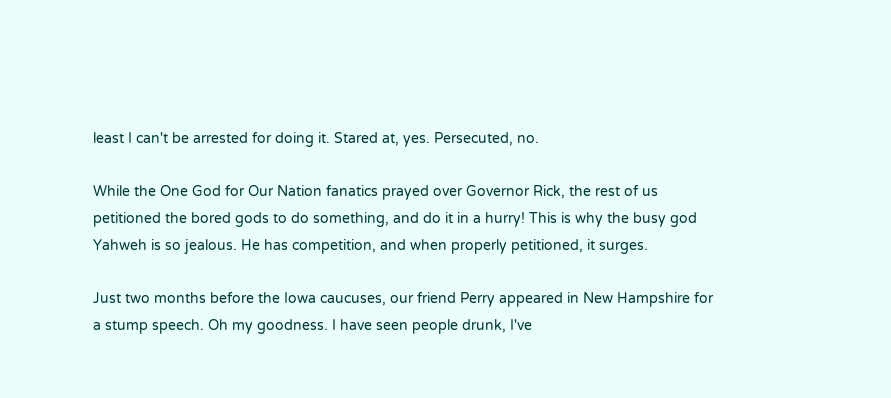least I can't be arrested for doing it. Stared at, yes. Persecuted, no.

While the One God for Our Nation fanatics prayed over Governor Rick, the rest of us petitioned the bored gods to do something, and do it in a hurry! This is why the busy god Yahweh is so jealous. He has competition, and when properly petitioned, it surges.

Just two months before the Iowa caucuses, our friend Perry appeared in New Hampshire for a stump speech. Oh my goodness. I have seen people drunk, I've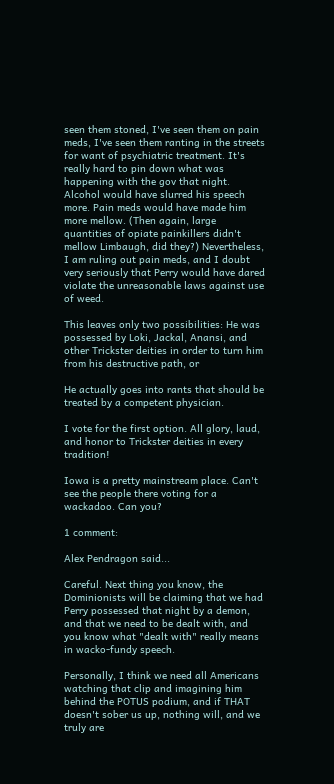seen them stoned, I've seen them on pain meds, I've seen them ranting in the streets for want of psychiatric treatment. It's really hard to pin down what was happening with the gov that night. Alcohol would have slurred his speech more. Pain meds would have made him more mellow. (Then again, large quantities of opiate painkillers didn't mellow Limbaugh, did they?) Nevertheless, I am ruling out pain meds, and I doubt very seriously that Perry would have dared violate the unreasonable laws against use of weed.

This leaves only two possibilities: He was possessed by Loki, Jackal, Anansi, and other Trickster deities in order to turn him from his destructive path, or

He actually goes into rants that should be treated by a competent physician.

I vote for the first option. All glory, laud, and honor to Trickster deities in every tradition!

Iowa is a pretty mainstream place. Can't see the people there voting for a wackadoo. Can you?

1 comment:

Alex Pendragon said...

Careful. Next thing you know, the Dominionists will be claiming that we had Perry possessed that night by a demon, and that we need to be dealt with, and you know what "dealt with" really means in wacko-fundy speech.

Personally, I think we need all Americans watching that clip and imagining him behind the POTUS podium, and if THAT doesn't sober us up, nothing will, and we truly are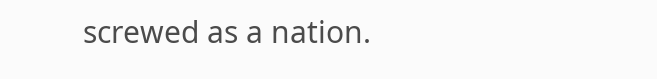screwed as a nation.